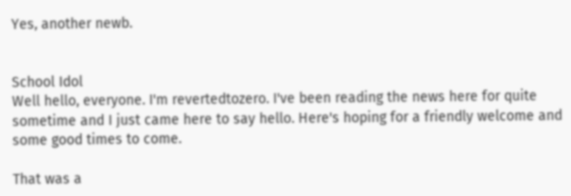Yes, another newb.


School Idol
Well hello, everyone. I'm revertedtozero. I've been reading the news here for quite sometime and I just came here to say hello. Here's hoping for a friendly welcome and some good times to come.

That was a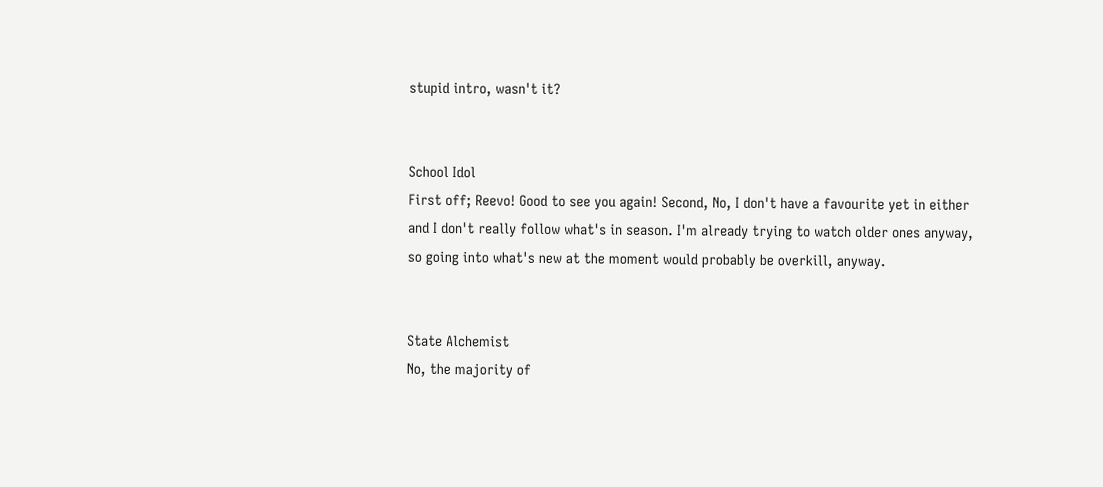stupid intro, wasn't it?


School Idol
First off; Reevo! Good to see you again! Second, No, I don't have a favourite yet in either and I don't really follow what's in season. I'm already trying to watch older ones anyway, so going into what's new at the moment would probably be overkill, anyway.


State Alchemist
No, the majority of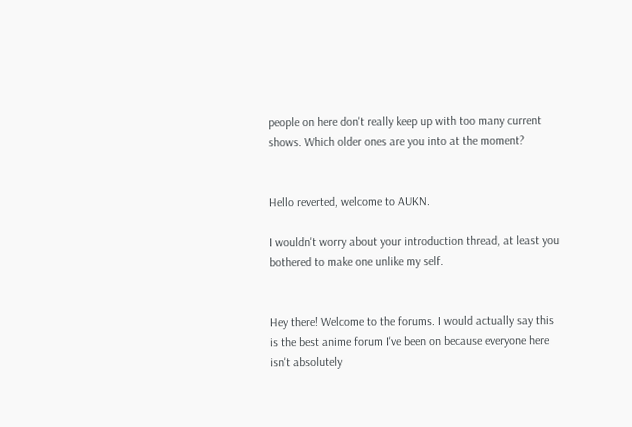people on here don't really keep up with too many current shows. Which older ones are you into at the moment?


Hello reverted, welcome to AUKN.

I wouldn't worry about your introduction thread, at least you bothered to make one unlike my self.


Hey there! Welcome to the forums. I would actually say this is the best anime forum I've been on because everyone here isn't absolutely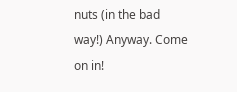nuts (in the bad way!) Anyway. Come on in!